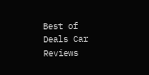Best of Deals Car Reviews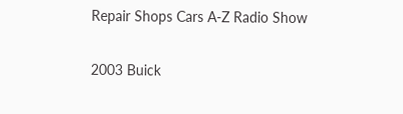Repair Shops Cars A-Z Radio Show

2003 Buick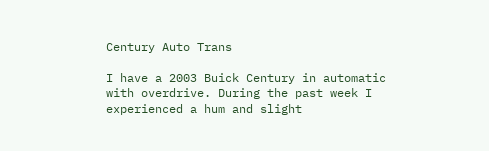Century Auto Trans

I have a 2003 Buick Century in automatic with overdrive. During the past week I experienced a hum and slight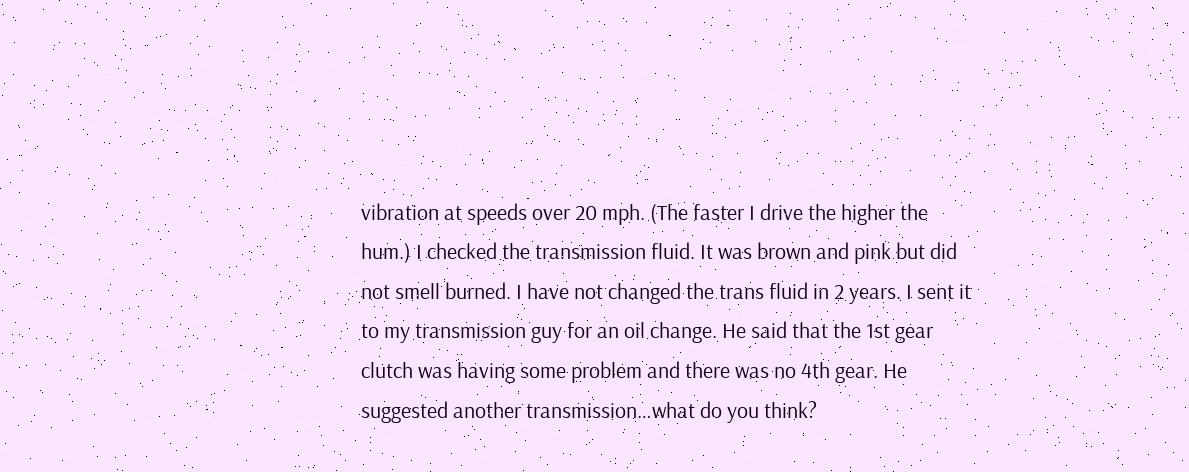vibration at speeds over 20 mph. (The faster I drive the higher the hum.) I checked the transmission fluid. It was brown and pink but did not smell burned. I have not changed the trans fluid in 2 years. I sent it to my transmission guy for an oil change. He said that the 1st gear clutch was having some problem and there was no 4th gear. He suggested another transmission…what do you think?